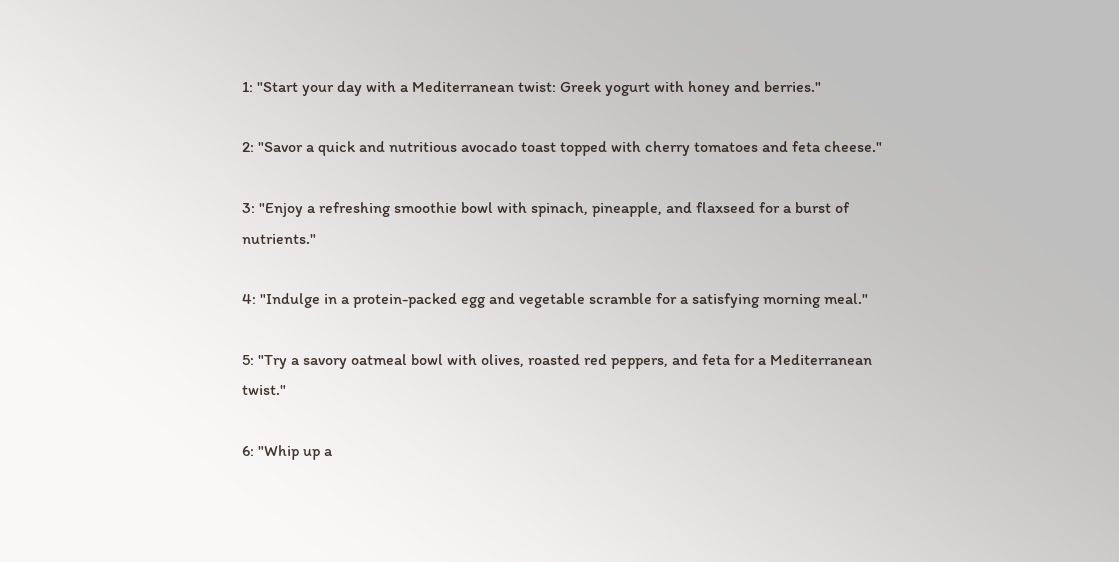1: "Start your day with a Mediterranean twist: Greek yogurt with honey and berries."

2: "Savor a quick and nutritious avocado toast topped with cherry tomatoes and feta cheese."

3: "Enjoy a refreshing smoothie bowl with spinach, pineapple, and flaxseed for a burst of nutrients."

4: "Indulge in a protein-packed egg and vegetable scramble for a satisfying morning meal."

5: "Try a savory oatmeal bowl with olives, roasted red peppers, and feta for a Mediterranean twist."

6: "Whip up a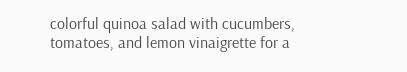colorful quinoa salad with cucumbers, tomatoes, and lemon vinaigrette for a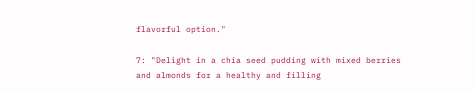flavorful option."

7: "Delight in a chia seed pudding with mixed berries and almonds for a healthy and filling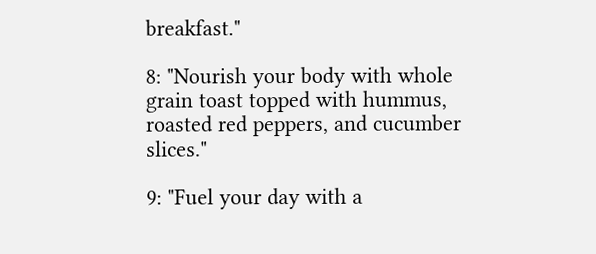breakfast."

8: "Nourish your body with whole grain toast topped with hummus, roasted red peppers, and cucumber slices."

9: "Fuel your day with a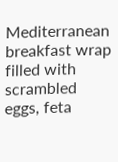Mediterranean breakfast wrap filled with scrambled eggs, feta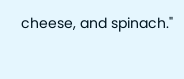cheese, and spinach."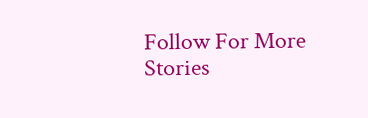Follow For More  Stories